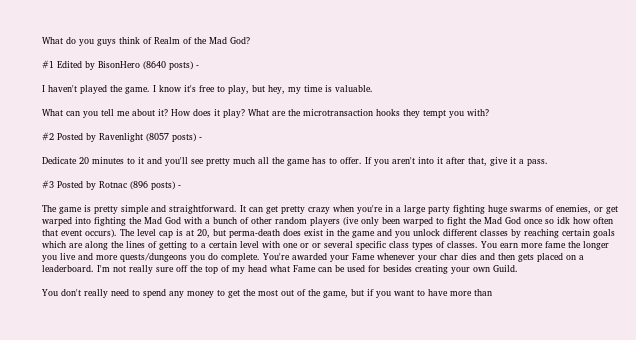What do you guys think of Realm of the Mad God?

#1 Edited by BisonHero (8640 posts) -

I haven't played the game. I know it's free to play, but hey, my time is valuable.

What can you tell me about it? How does it play? What are the microtransaction hooks they tempt you with?

#2 Posted by Ravenlight (8057 posts) -

Dedicate 20 minutes to it and you'll see pretty much all the game has to offer. If you aren't into it after that, give it a pass.

#3 Posted by Rotnac (896 posts) -

The game is pretty simple and straightforward. It can get pretty crazy when you're in a large party fighting huge swarms of enemies, or get warped into fighting the Mad God with a bunch of other random players (ive only been warped to fight the Mad God once so idk how often that event occurs). The level cap is at 20, but perma-death does exist in the game and you unlock different classes by reaching certain goals which are along the lines of getting to a certain level with one or or several specific class types of classes. You earn more fame the longer you live and more quests/dungeons you do complete. You're awarded your Fame whenever your char dies and then gets placed on a leaderboard. I'm not really sure off the top of my head what Fame can be used for besides creating your own Guild.

You don't really need to spend any money to get the most out of the game, but if you want to have more than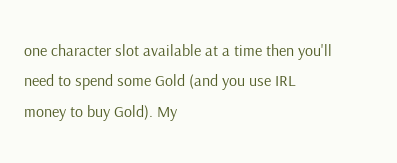one character slot available at a time then you'll need to spend some Gold (and you use IRL money to buy Gold). My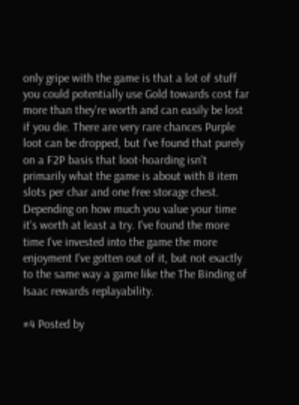only gripe with the game is that a lot of stuff you could potentially use Gold towards cost far more than they're worth and can easily be lost if you die. There are very rare chances Purple loot can be dropped, but I've found that purely on a F2P basis that loot-hoarding isn't primarily what the game is about with 8 item slots per char and one free storage chest. Depending on how much you value your time it's worth at least a try. I've found the more time I've invested into the game the more enjoyment I've gotten out of it, but not exactly to the same way a game like the The Binding of Isaac rewards replayability.

#4 Posted by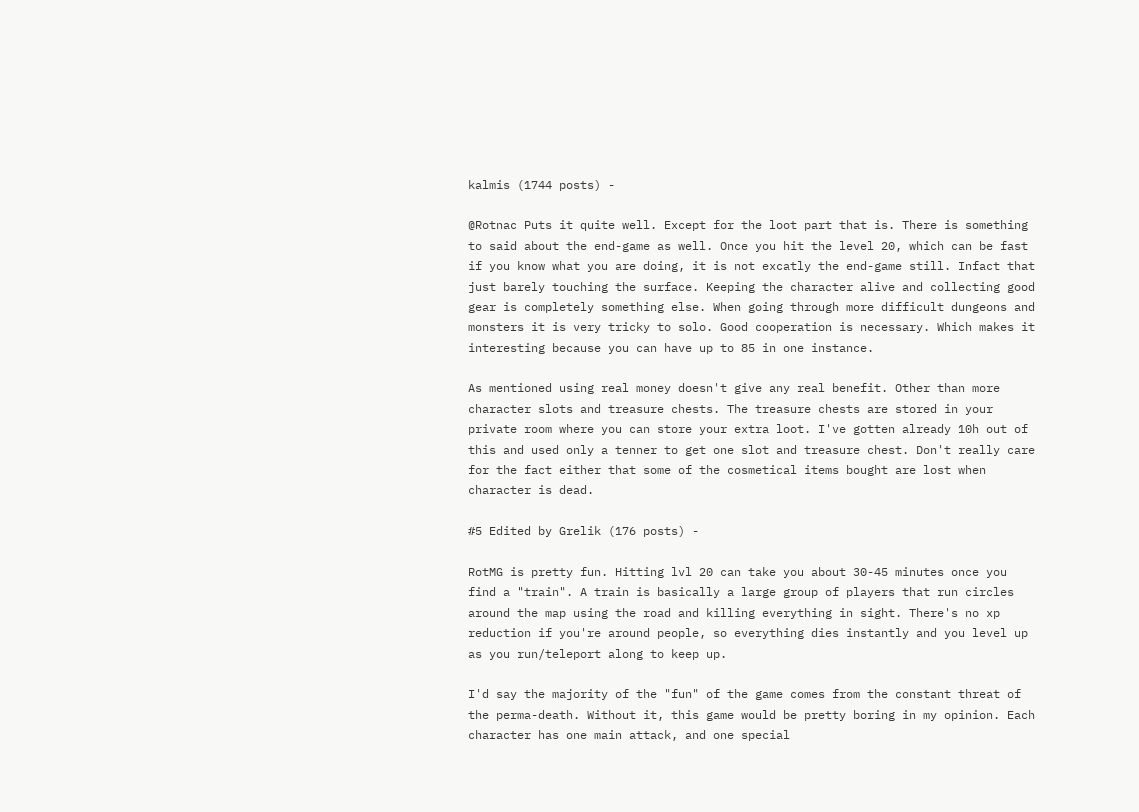kalmis (1744 posts) -

@Rotnac Puts it quite well. Except for the loot part that is. There is something to said about the end-game as well. Once you hit the level 20, which can be fast if you know what you are doing, it is not excatly the end-game still. Infact that just barely touching the surface. Keeping the character alive and collecting good gear is completely something else. When going through more difficult dungeons and monsters it is very tricky to solo. Good cooperation is necessary. Which makes it interesting because you can have up to 85 in one instance.

As mentioned using real money doesn't give any real benefit. Other than more character slots and treasure chests. The treasure chests are stored in your private room where you can store your extra loot. I've gotten already 10h out of this and used only a tenner to get one slot and treasure chest. Don't really care for the fact either that some of the cosmetical items bought are lost when character is dead.

#5 Edited by Grelik (176 posts) -

RotMG is pretty fun. Hitting lvl 20 can take you about 30-45 minutes once you find a "train". A train is basically a large group of players that run circles around the map using the road and killing everything in sight. There's no xp reduction if you're around people, so everything dies instantly and you level up as you run/teleport along to keep up.

I'd say the majority of the "fun" of the game comes from the constant threat of the perma-death. Without it, this game would be pretty boring in my opinion. Each character has one main attack, and one special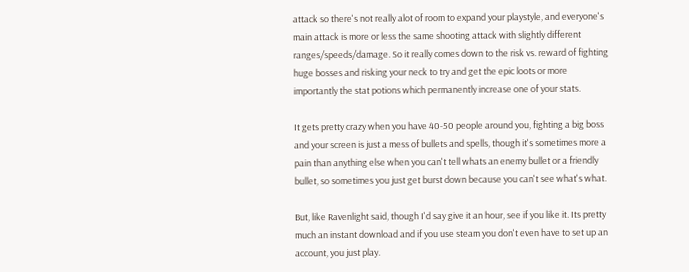attack so there's not really alot of room to expand your playstyle, and everyone's main attack is more or less the same shooting attack with slightly different ranges/speeds/damage. So it really comes down to the risk vs. reward of fighting huge bosses and risking your neck to try and get the epic loots or more importantly the stat potions which permanently increase one of your stats.

It gets pretty crazy when you have 40-50 people around you, fighting a big boss and your screen is just a mess of bullets and spells, though it's sometimes more a pain than anything else when you can't tell whats an enemy bullet or a friendly bullet, so sometimes you just get burst down because you can't see what's what.

But, like Ravenlight said, though I'd say give it an hour, see if you like it. Its pretty much an instant download and if you use steam you don't even have to set up an account, you just play.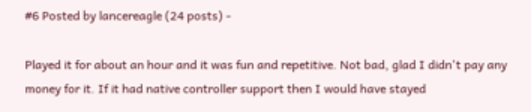#6 Posted by lancereagle (24 posts) -

Played it for about an hour and it was fun and repetitive. Not bad, glad I didn't pay any money for it. If it had native controller support then I would have stayed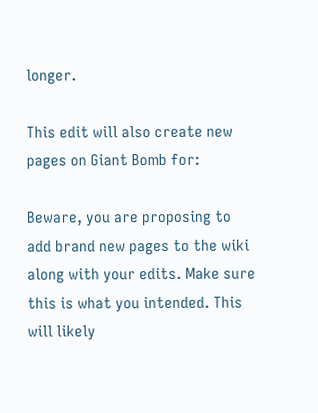longer.

This edit will also create new pages on Giant Bomb for:

Beware, you are proposing to add brand new pages to the wiki along with your edits. Make sure this is what you intended. This will likely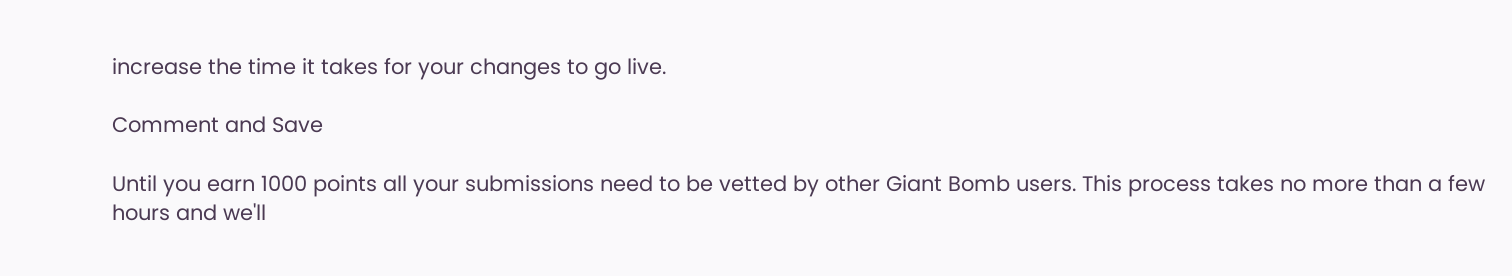increase the time it takes for your changes to go live.

Comment and Save

Until you earn 1000 points all your submissions need to be vetted by other Giant Bomb users. This process takes no more than a few hours and we'll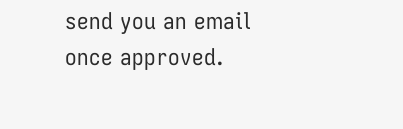send you an email once approved.